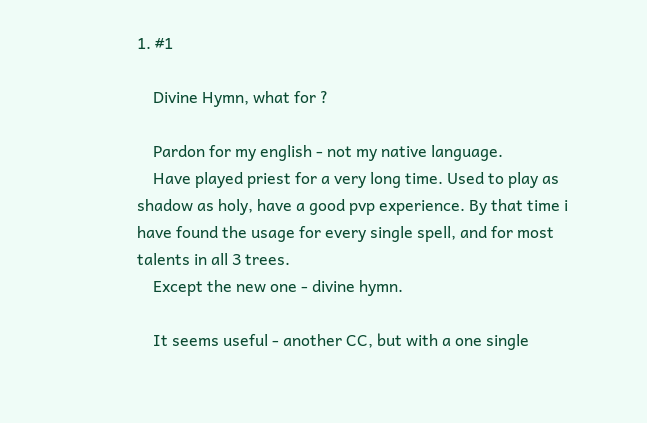1. #1

    Divine Hymn, what for ?

    Pardon for my english - not my native language.
    Have played priest for a very long time. Used to play as shadow as holy, have a good pvp experience. By that time i have found the usage for every single spell, and for most talents in all 3 trees.
    Except the new one - divine hymn.

    It seems useful - another CC, but with a one single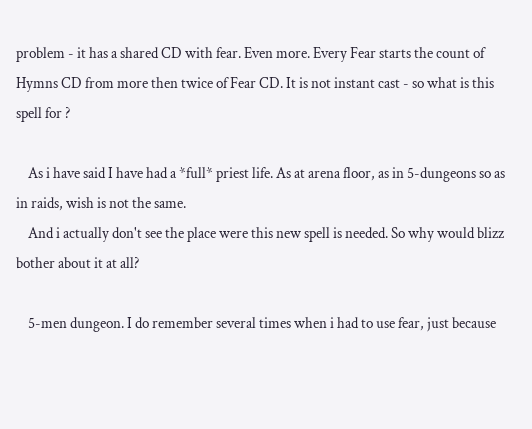problem - it has a shared CD with fear. Even more. Every Fear starts the count of Hymns CD from more then twice of Fear CD. It is not instant cast - so what is this spell for ?

    As i have said I have had a *full* priest life. As at arena floor, as in 5-dungeons so as in raids, wish is not the same.
    And i actually don't see the place were this new spell is needed. So why would blizz bother about it at all?

    5-men dungeon. I do remember several times when i had to use fear, just because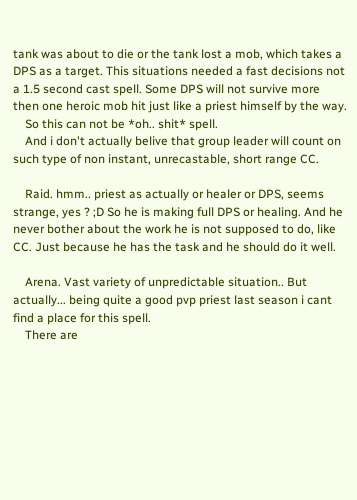tank was about to die or the tank lost a mob, which takes a DPS as a target. This situations needed a fast decisions not a 1.5 second cast spell. Some DPS will not survive more then one heroic mob hit just like a priest himself by the way.
    So this can not be *oh.. shit* spell.
    And i don't actually belive that group leader will count on such type of non instant, unrecastable, short range CC.

    Raid. hmm.. priest as actually or healer or DPS, seems strange, yes ? ;D So he is making full DPS or healing. And he never bother about the work he is not supposed to do, like CC. Just because he has the task and he should do it well.

    Arena. Vast variety of unpredictable situation.. But actually... being quite a good pvp priest last season i cant find a place for this spell.
    There are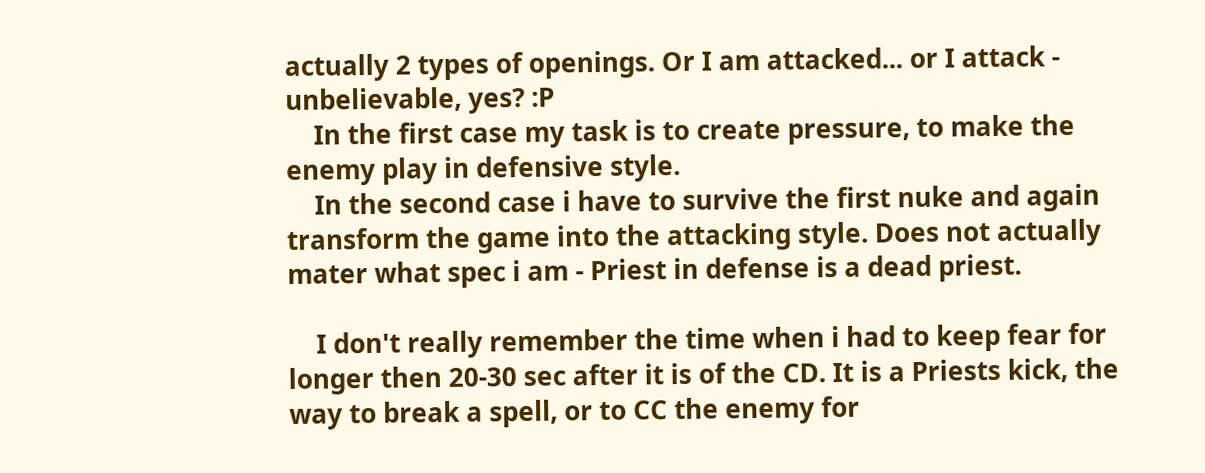actually 2 types of openings. Or I am attacked... or I attack - unbelievable, yes? :P
    In the first case my task is to create pressure, to make the enemy play in defensive style.
    In the second case i have to survive the first nuke and again transform the game into the attacking style. Does not actually mater what spec i am - Priest in defense is a dead priest.

    I don't really remember the time when i had to keep fear for longer then 20-30 sec after it is of the CD. It is a Priests kick, the way to break a spell, or to CC the enemy for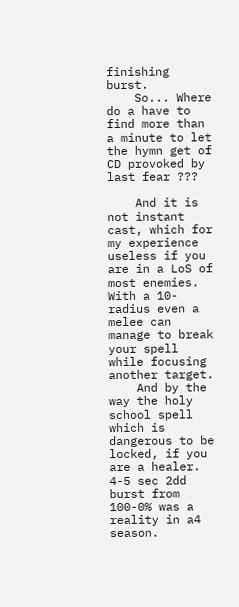finishing burst.
    So... Where do a have to find more than a minute to let the hymn get of CD provoked by last fear ???

    And it is not instant cast, which for my experience useless if you are in a LoS of most enemies. With a 10-radius even a melee can manage to break your spell while focusing another target.
    And by the way the holy school spell which is dangerous to be locked, if you are a healer. 4-5 sec 2dd burst from 100-0% was a reality in a4 season.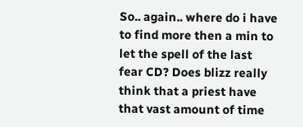So.. again.. where do i have to find more then a min to let the spell of the last fear CD? Does blizz really think that a priest have that vast amount of time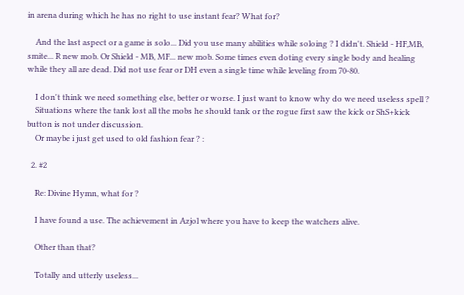in arena during which he has no right to use instant fear? What for?

    And the last aspect or a game is solo... Did you use many abilities while soloing ? I didn't. Shield - HF,MB, smite... R new mob. Or Shield - MB, MF... new mob. Some times even doting every single body and healing while they all are dead. Did not use fear or DH even a single time while leveling from 70-80.

    I don't think we need something else, better or worse. I just want to know why do we need useless spell ?
    Situations where the tank lost all the mobs he should tank or the rogue first saw the kick or ShS+kick button is not under discussion.
    Or maybe i just get used to old fashion fear ? :

  2. #2

    Re: Divine Hymn, what for ?

    I have found a use. The achievement in Azjol where you have to keep the watchers alive.

    Other than that?

    Totally and utterly useless...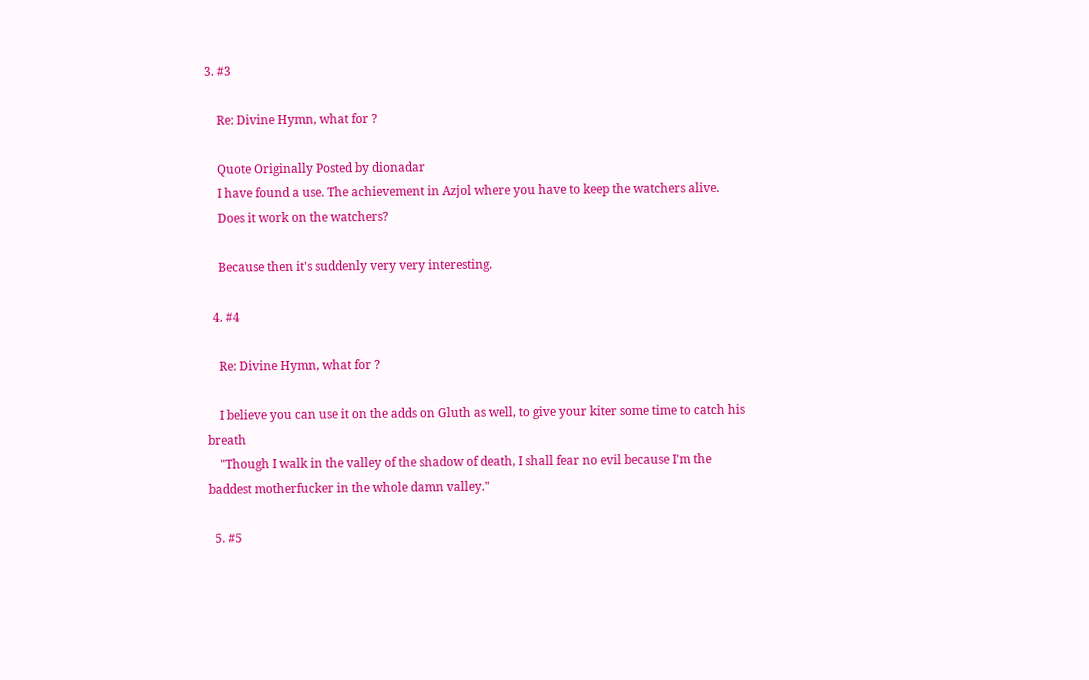3. #3

    Re: Divine Hymn, what for ?

    Quote Originally Posted by dionadar
    I have found a use. The achievement in Azjol where you have to keep the watchers alive.
    Does it work on the watchers?

    Because then it's suddenly very very interesting.

  4. #4

    Re: Divine Hymn, what for ?

    I believe you can use it on the adds on Gluth as well, to give your kiter some time to catch his breath
    "Though I walk in the valley of the shadow of death, I shall fear no evil because I'm the baddest motherfucker in the whole damn valley."

  5. #5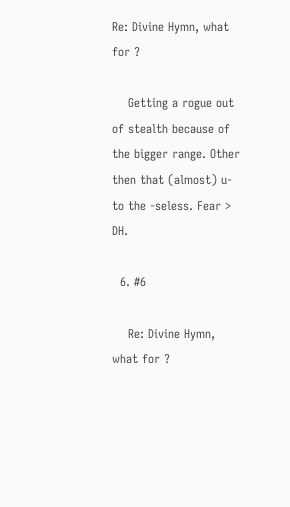Re: Divine Hymn, what for ?

    Getting a rogue out of stealth because of the bigger range. Other then that (almost) u- to the -seless. Fear > DH.

  6. #6

    Re: Divine Hymn, what for ?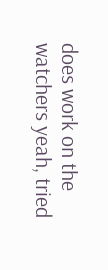does work on the watchers yeah, tried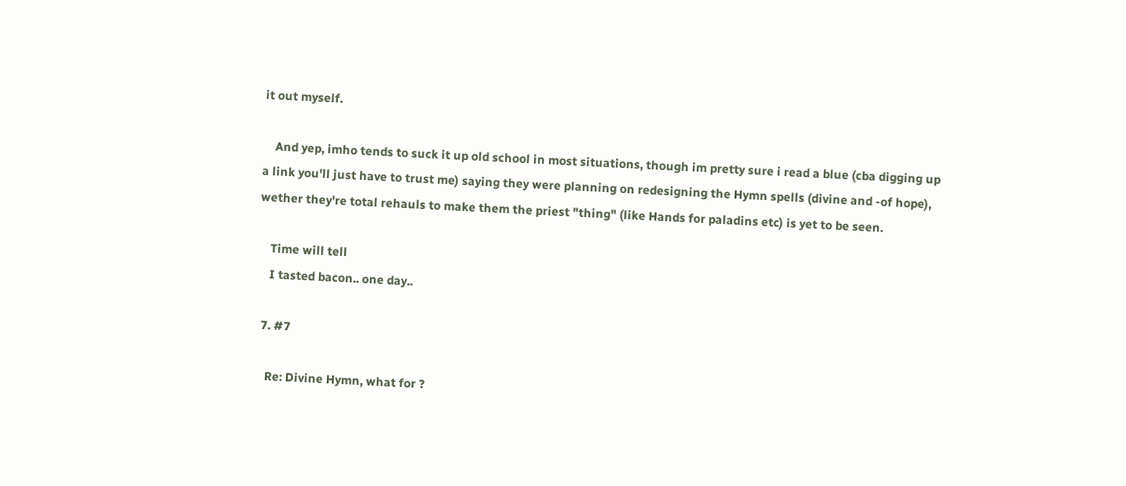it out myself.

    And yep, imho tends to suck it up old school in most situations, though im pretty sure i read a blue (cba digging up a link you'll just have to trust me) saying they were planning on redesigning the Hymn spells (divine and -of hope), wether they're total rehauls to make them the priest "thing" (like Hands for paladins etc) is yet to be seen.

    Time will tell
    I tasted bacon.. one day..

  7. #7

    Re: Divine Hymn, what for ?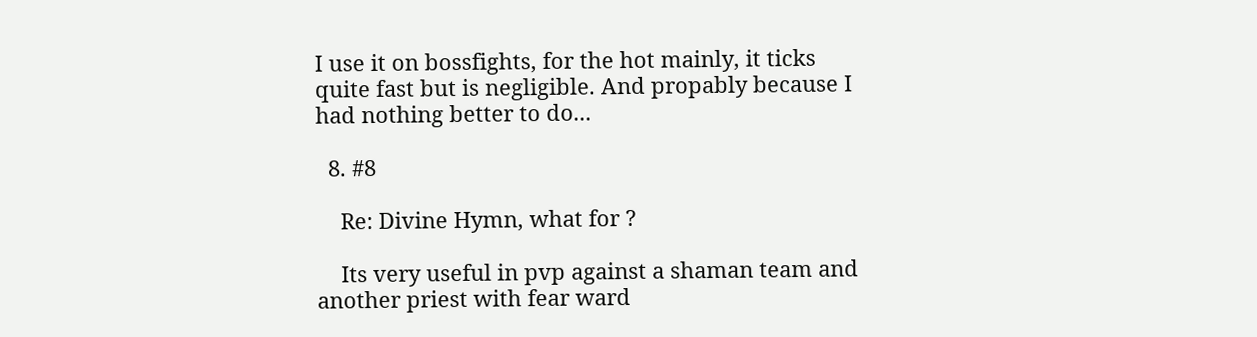I use it on bossfights, for the hot mainly, it ticks quite fast but is negligible. And propably because I had nothing better to do...

  8. #8

    Re: Divine Hymn, what for ?

    Its very useful in pvp against a shaman team and another priest with fear ward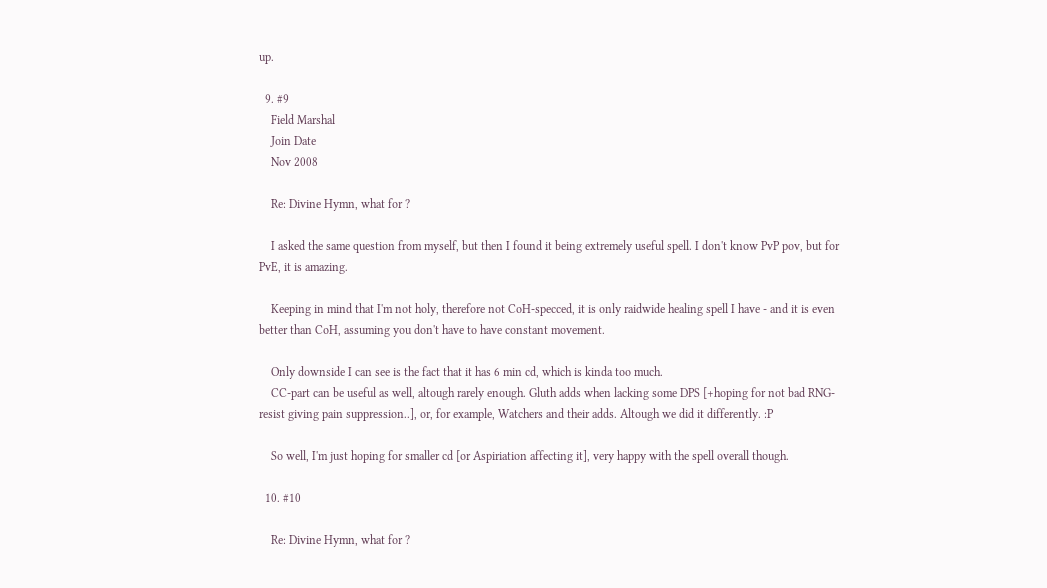up.

  9. #9
    Field Marshal
    Join Date
    Nov 2008

    Re: Divine Hymn, what for ?

    I asked the same question from myself, but then I found it being extremely useful spell. I don't know PvP pov, but for PvE, it is amazing.

    Keeping in mind that I'm not holy, therefore not CoH-specced, it is only raidwide healing spell I have - and it is even better than CoH, assuming you don't have to have constant movement.

    Only downside I can see is the fact that it has 6 min cd, which is kinda too much.
    CC-part can be useful as well, altough rarely enough. Gluth adds when lacking some DPS [+hoping for not bad RNG-resist giving pain suppression..], or, for example, Watchers and their adds. Altough we did it differently. :P

    So well, I'm just hoping for smaller cd [or Aspiriation affecting it], very happy with the spell overall though.

  10. #10

    Re: Divine Hymn, what for ?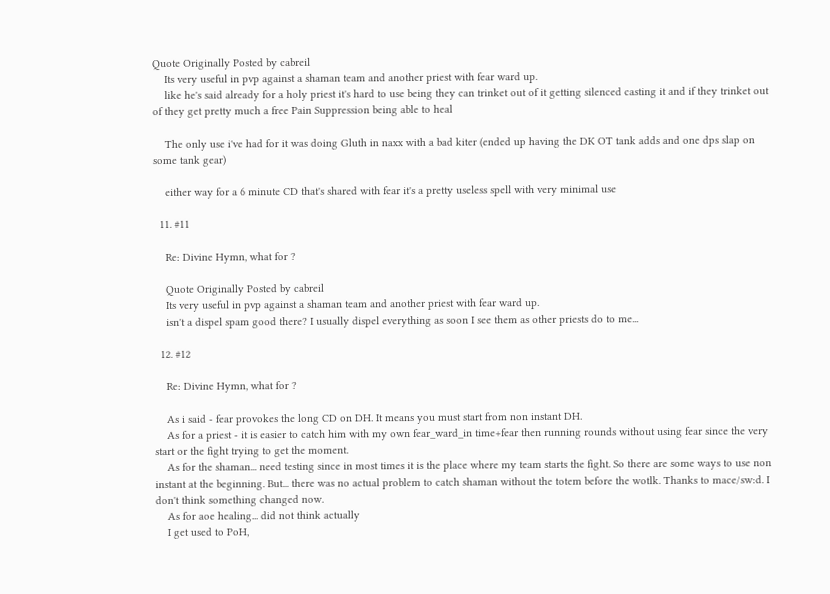Quote Originally Posted by cabreil
    Its very useful in pvp against a shaman team and another priest with fear ward up.
    like he's said already for a holy priest it's hard to use being they can trinket out of it getting silenced casting it and if they trinket out of they get pretty much a free Pain Suppression being able to heal

    The only use i've had for it was doing Gluth in naxx with a bad kiter (ended up having the DK OT tank adds and one dps slap on some tank gear)

    either way for a 6 minute CD that's shared with fear it's a pretty useless spell with very minimal use

  11. #11

    Re: Divine Hymn, what for ?

    Quote Originally Posted by cabreil
    Its very useful in pvp against a shaman team and another priest with fear ward up.
    isn't a dispel spam good there? I usually dispel everything as soon I see them as other priests do to me...

  12. #12

    Re: Divine Hymn, what for ?

    As i said - fear provokes the long CD on DH. It means you must start from non instant DH.
    As for a priest - it is easier to catch him with my own fear_ward_in time+fear then running rounds without using fear since the very start or the fight trying to get the moment.
    As for the shaman... need testing since in most times it is the place where my team starts the fight. So there are some ways to use non instant at the beginning. But... there was no actual problem to catch shaman without the totem before the wotlk. Thanks to mace/sw:d. I don't think something changed now.
    As for aoe healing... did not think actually
    I get used to PoH,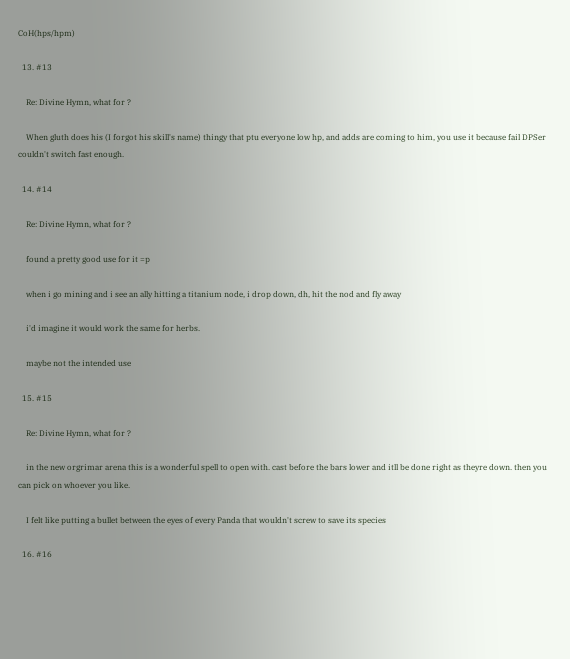CoH(hps/hpm)

  13. #13

    Re: Divine Hymn, what for ?

    When gluth does his (I forgot his skill's name) thingy that ptu everyone low hp, and adds are coming to him, you use it because fail DPSer couldn't switch fast enough.

  14. #14

    Re: Divine Hymn, what for ?

    found a pretty good use for it =p

    when i go mining and i see an ally hitting a titanium node, i drop down, dh, hit the nod and fly away

    i'd imagine it would work the same for herbs.

    maybe not the intended use

  15. #15

    Re: Divine Hymn, what for ?

    in the new orgrimar arena this is a wonderful spell to open with. cast before the bars lower and itll be done right as theyre down. then you can pick on whoever you like.

    I felt like putting a bullet between the eyes of every Panda that wouldn't screw to save its species

  16. #16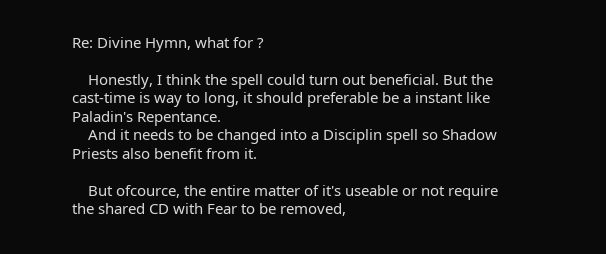Re: Divine Hymn, what for ?

    Honestly, I think the spell could turn out beneficial. But the cast-time is way to long, it should preferable be a instant like Paladin's Repentance.
    And it needs to be changed into a Disciplin spell so Shadow Priests also benefit from it.

    But ofcource, the entire matter of it's useable or not require the shared CD with Fear to be removed,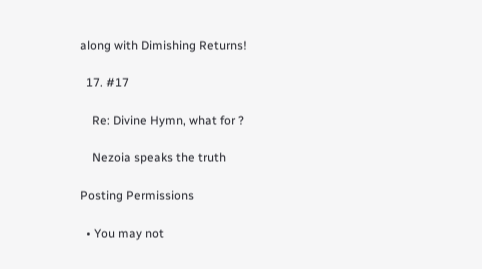along with Dimishing Returns!

  17. #17

    Re: Divine Hymn, what for ?

    Nezoia speaks the truth

Posting Permissions

  • You may not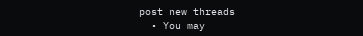post new threads
  • You may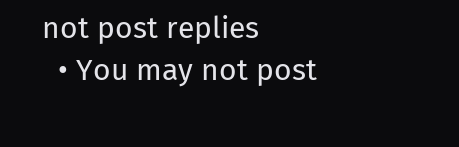not post replies
  • You may not post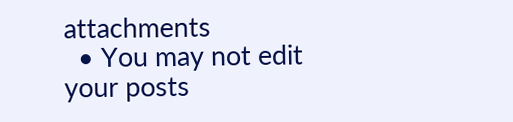attachments
  • You may not edit your posts